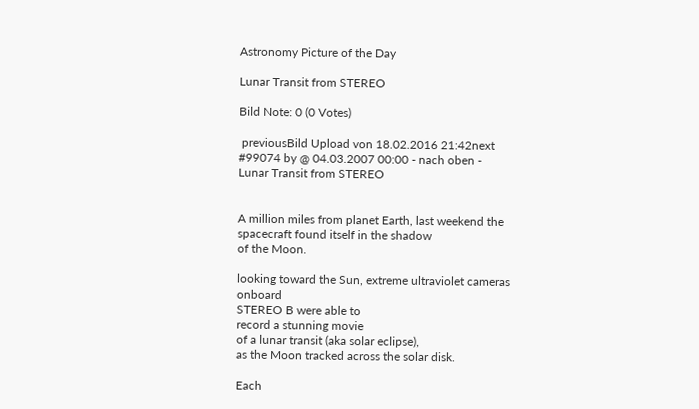Astronomy Picture of the Day

Lunar Transit from STEREO

Bild Note: 0 (0 Votes)

 previousBild Upload von 18.02.2016 21:42next
#99074 by @ 04.03.2007 00:00 - nach oben -
Lunar Transit from STEREO


A million miles from planet Earth, last weekend the
spacecraft found itself in the shadow
of the Moon.

looking toward the Sun, extreme ultraviolet cameras onboard
STEREO B were able to
record a stunning movie
of a lunar transit (aka solar eclipse),
as the Moon tracked across the solar disk.

Each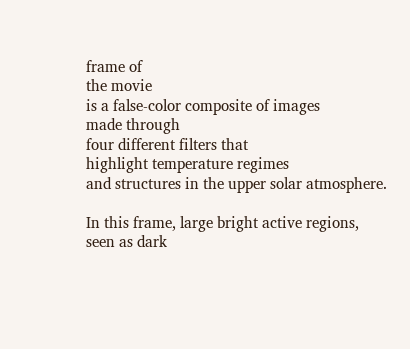frame of
the movie
is a false-color composite of images
made through
four different filters that
highlight temperature regimes
and structures in the upper solar atmosphere.

In this frame, large bright active regions, seen as dark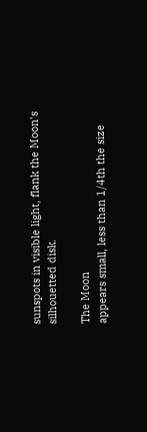sunspots in visible light, flank the Moon's
silhouetted disk.

The Moon
appears small, less than 1/4th the size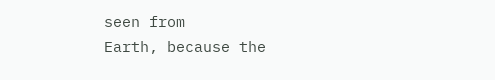seen from
Earth, because the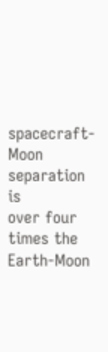spacecraft-Moon separation is
over four times the Earth-Moon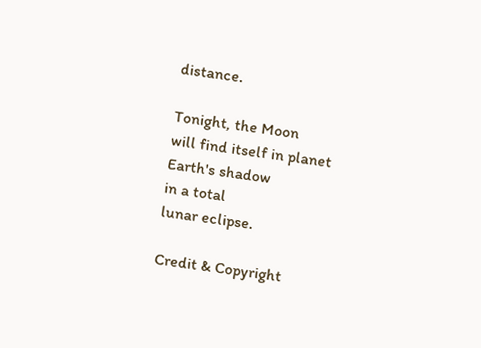distance.

Tonight, the Moon
will find itself in planet
Earth's shadow
in a total
lunar eclipse.

Credit & Copyright